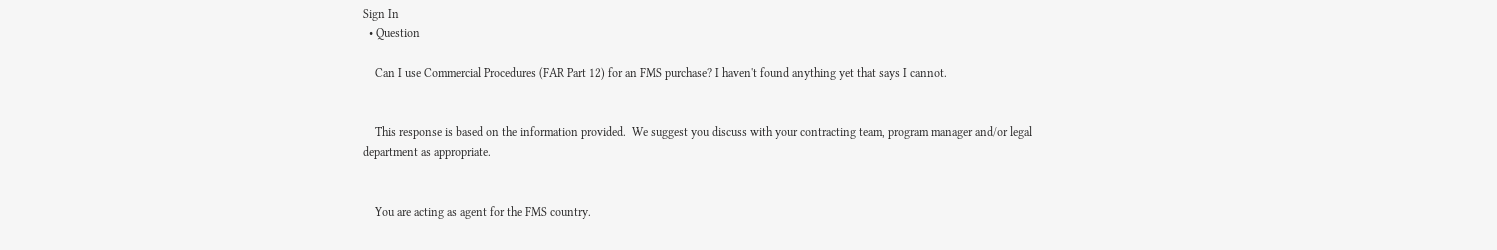Sign In
  • Question

    Can I use Commercial Procedures (FAR Part 12) for an FMS purchase? I haven't found anything yet that says I cannot.


    This response is based on the information provided.  We suggest you discuss with your contracting team, program manager and/or legal department as appropriate.


    You are acting as agent for the FMS country.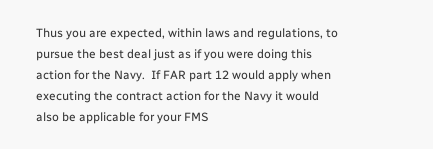Thus you are expected, within laws and regulations, to pursue the best deal just as if you were doing this action for the Navy.  If FAR part 12 would apply when executing the contract action for the Navy it would also be applicable for your FMS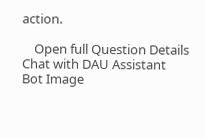action.

    Open full Question Details
Chat with DAU Assistant
Bot Image